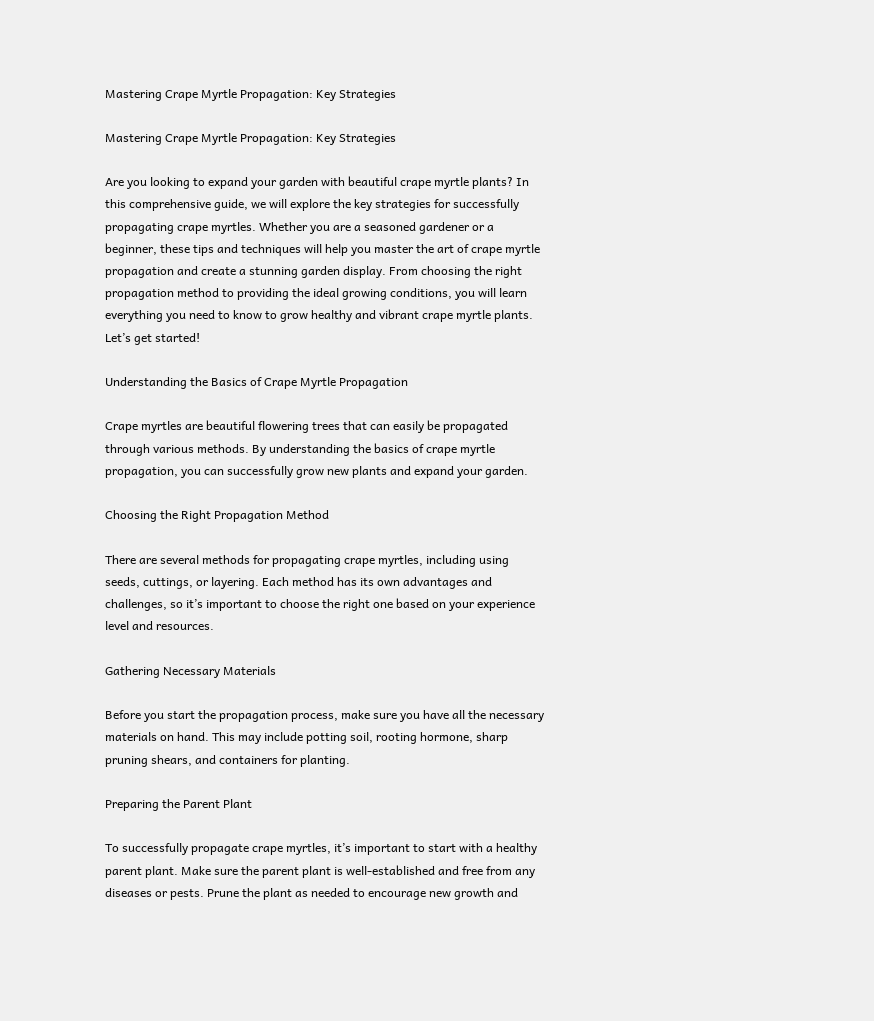Mastering Crape Myrtle Propagation: Key Strategies

Mastering Crape Myrtle Propagation: Key Strategies

Are you looking to expand your garden with beautiful crape myrtle plants? In this comprehensive guide, we will explore the key strategies for successfully propagating crape myrtles. Whether you are a seasoned gardener or a beginner, these tips and techniques will help you master the art of crape myrtle propagation and create a stunning garden display. From choosing the right propagation method to providing the ideal growing conditions, you will learn everything you need to know to grow healthy and vibrant crape myrtle plants. Let’s get started!

Understanding the Basics of Crape Myrtle Propagation

Crape myrtles are beautiful flowering trees that can easily be propagated through various methods. By understanding the basics of crape myrtle propagation, you can successfully grow new plants and expand your garden.

Choosing the Right Propagation Method

There are several methods for propagating crape myrtles, including using seeds, cuttings, or layering. Each method has its own advantages and challenges, so it’s important to choose the right one based on your experience level and resources.

Gathering Necessary Materials

Before you start the propagation process, make sure you have all the necessary materials on hand. This may include potting soil, rooting hormone, sharp pruning shears, and containers for planting.

Preparing the Parent Plant

To successfully propagate crape myrtles, it’s important to start with a healthy parent plant. Make sure the parent plant is well-established and free from any diseases or pests. Prune the plant as needed to encourage new growth and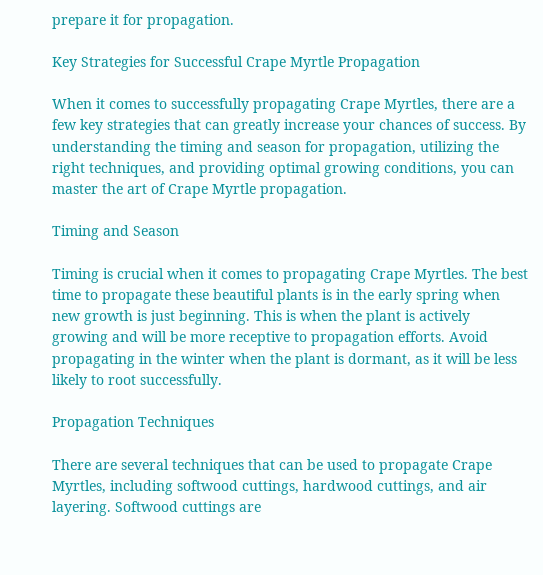prepare it for propagation.

Key Strategies for Successful Crape Myrtle Propagation

When it comes to successfully propagating Crape Myrtles, there are a few key strategies that can greatly increase your chances of success. By understanding the timing and season for propagation, utilizing the right techniques, and providing optimal growing conditions, you can master the art of Crape Myrtle propagation.

Timing and Season

Timing is crucial when it comes to propagating Crape Myrtles. The best time to propagate these beautiful plants is in the early spring when new growth is just beginning. This is when the plant is actively growing and will be more receptive to propagation efforts. Avoid propagating in the winter when the plant is dormant, as it will be less likely to root successfully.

Propagation Techniques

There are several techniques that can be used to propagate Crape Myrtles, including softwood cuttings, hardwood cuttings, and air layering. Softwood cuttings are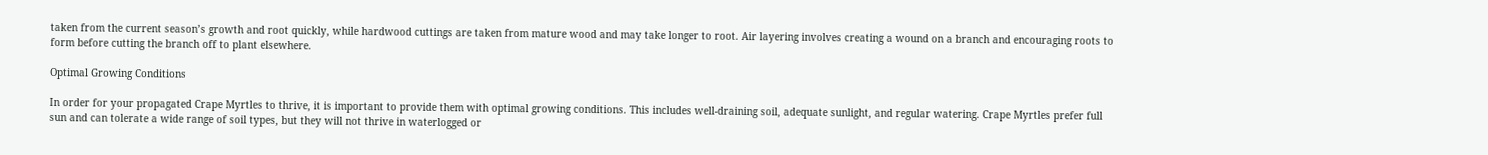taken from the current season’s growth and root quickly, while hardwood cuttings are taken from mature wood and may take longer to root. Air layering involves creating a wound on a branch and encouraging roots to form before cutting the branch off to plant elsewhere.

Optimal Growing Conditions

In order for your propagated Crape Myrtles to thrive, it is important to provide them with optimal growing conditions. This includes well-draining soil, adequate sunlight, and regular watering. Crape Myrtles prefer full sun and can tolerate a wide range of soil types, but they will not thrive in waterlogged or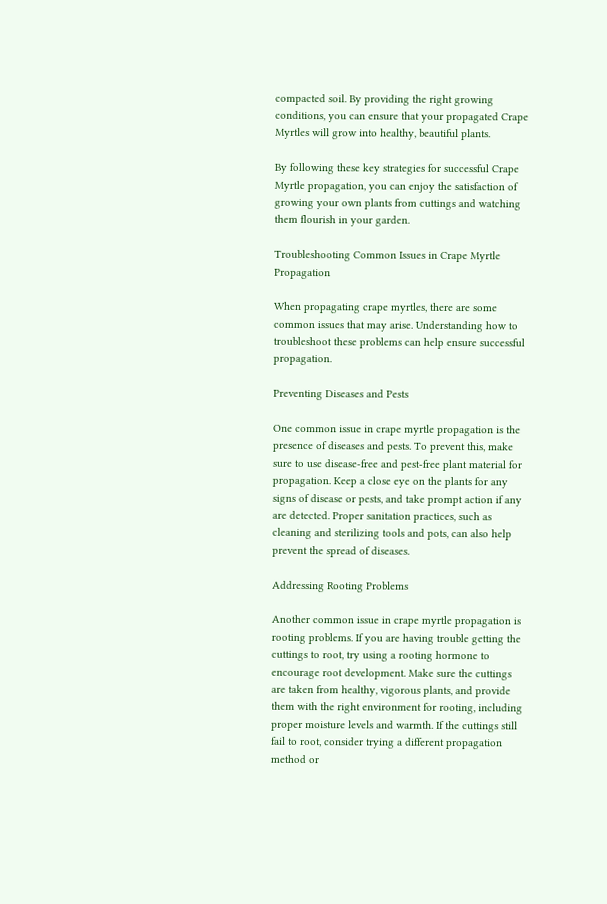compacted soil. By providing the right growing conditions, you can ensure that your propagated Crape Myrtles will grow into healthy, beautiful plants.

By following these key strategies for successful Crape Myrtle propagation, you can enjoy the satisfaction of growing your own plants from cuttings and watching them flourish in your garden.

Troubleshooting Common Issues in Crape Myrtle Propagation

When propagating crape myrtles, there are some common issues that may arise. Understanding how to troubleshoot these problems can help ensure successful propagation.

Preventing Diseases and Pests

One common issue in crape myrtle propagation is the presence of diseases and pests. To prevent this, make sure to use disease-free and pest-free plant material for propagation. Keep a close eye on the plants for any signs of disease or pests, and take prompt action if any are detected. Proper sanitation practices, such as cleaning and sterilizing tools and pots, can also help prevent the spread of diseases.

Addressing Rooting Problems

Another common issue in crape myrtle propagation is rooting problems. If you are having trouble getting the cuttings to root, try using a rooting hormone to encourage root development. Make sure the cuttings are taken from healthy, vigorous plants, and provide them with the right environment for rooting, including proper moisture levels and warmth. If the cuttings still fail to root, consider trying a different propagation method or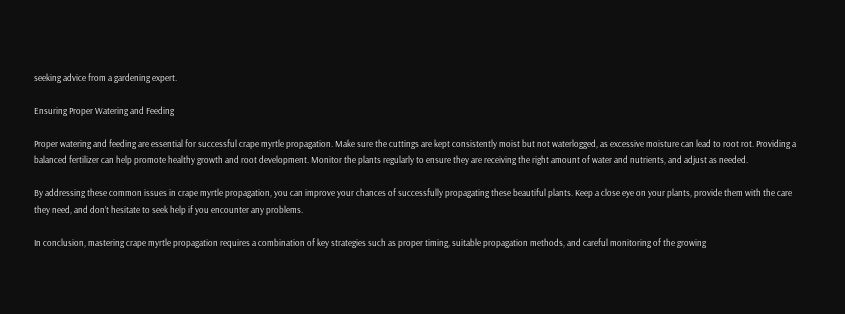seeking advice from a gardening expert.

Ensuring Proper Watering and Feeding

Proper watering and feeding are essential for successful crape myrtle propagation. Make sure the cuttings are kept consistently moist but not waterlogged, as excessive moisture can lead to root rot. Providing a balanced fertilizer can help promote healthy growth and root development. Monitor the plants regularly to ensure they are receiving the right amount of water and nutrients, and adjust as needed.

By addressing these common issues in crape myrtle propagation, you can improve your chances of successfully propagating these beautiful plants. Keep a close eye on your plants, provide them with the care they need, and don’t hesitate to seek help if you encounter any problems.

In conclusion, mastering crape myrtle propagation requires a combination of key strategies such as proper timing, suitable propagation methods, and careful monitoring of the growing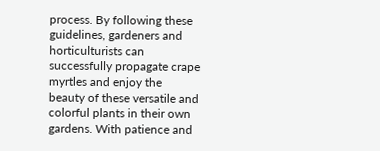process. By following these guidelines, gardeners and horticulturists can successfully propagate crape myrtles and enjoy the beauty of these versatile and colorful plants in their own gardens. With patience and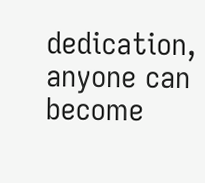dedication, anyone can become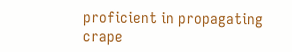proficient in propagating crape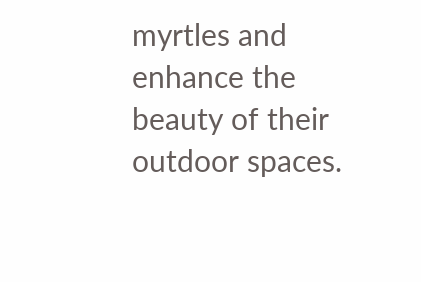myrtles and enhance the beauty of their outdoor spaces.